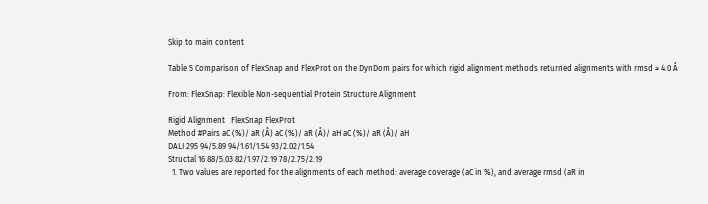Skip to main content

Table 5 Comparison of FlexSnap and FlexProt on the DynDom pairs for which rigid alignment methods returned alignments with rmsd ≥ 4.0 Å

From: FlexSnap: Flexible Non-sequential Protein Structure Alignment

Rigid Alignment   FlexSnap FlexProt
Method #Pairs aC (%)/ aR (Å) aC (%)/ aR (Å)/ aH aC (%)/ aR (Å)/ aH
DALI 295 94/5.89 94/1.61/1.54 93/2.02/1.54
Structal 16 88/5.03 82/1.97/2.19 78/2.75/2.19
  1. Two values are reported for the alignments of each method: average coverage (aC in %), and average rmsd (aR in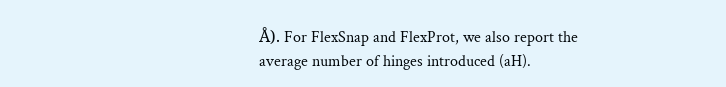Å). For FlexSnap and FlexProt, we also report the average number of hinges introduced (aH).